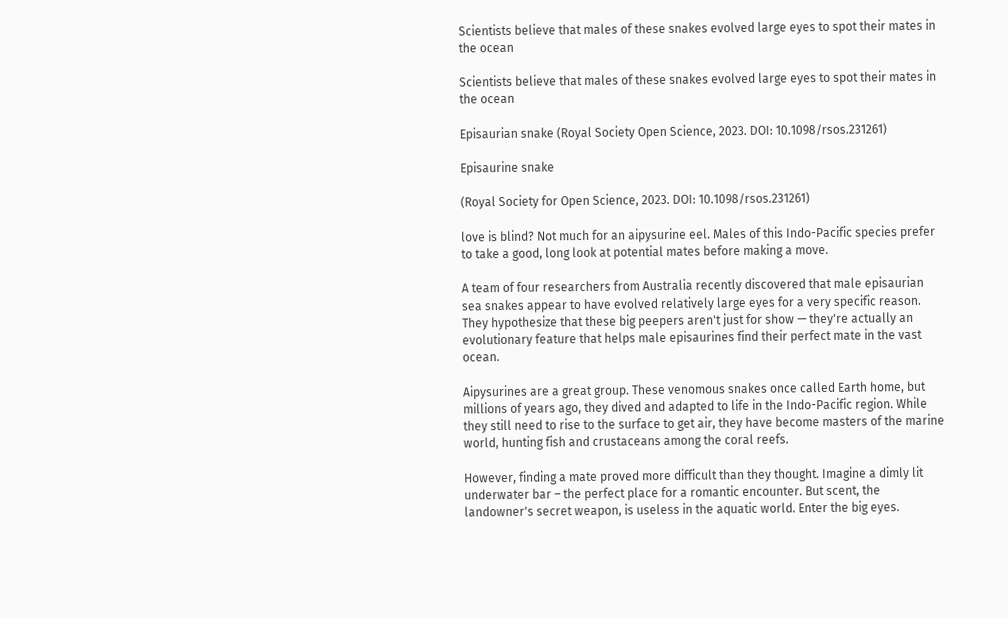Scientists believe that males of these snakes evolved large eyes to spot their mates in the ocean

Scientists believe that males of these snakes evolved large eyes to spot their mates in the ocean

Episaurian snake (Royal Society Open Science, 2023. DOI: 10.1098/rsos.231261)

Episaurine snake

(Royal Society for Open Science, 2023. DOI: 10.1098/rsos.231261)

love is blind? Not much for an aipysurine eel. Males of this Indo-Pacific species prefer to take a good, long look at potential mates before making a move.

A team of four researchers from Australia recently discovered that male episaurian sea snakes appear to have evolved relatively large eyes for a very specific reason. They hypothesize that these big peepers aren't just for show — they're actually an evolutionary feature that helps male episaurines find their perfect mate in the vast ocean.

Aipysurines are a great group. These venomous snakes once called Earth home, but millions of years ago, they dived and adapted to life in the Indo-Pacific region. While they still need to rise to the surface to get air, they have become masters of the marine world, hunting fish and crustaceans among the coral reefs.

However, finding a mate proved more difficult than they thought. Imagine a dimly lit underwater bar – the perfect place for a romantic encounter. But scent, the landowner's secret weapon, is useless in the aquatic world. Enter the big eyes.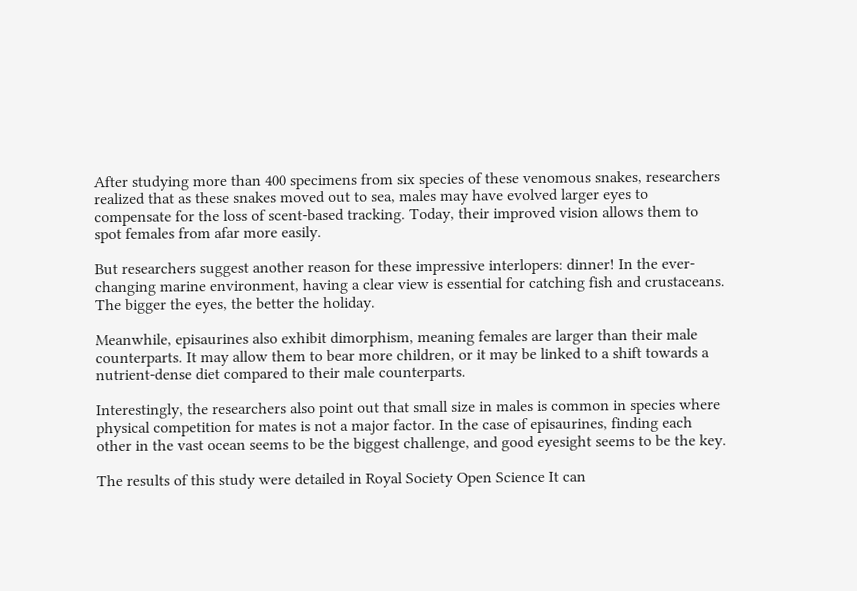After studying more than 400 specimens from six species of these venomous snakes, researchers realized that as these snakes moved out to sea, males may have evolved larger eyes to compensate for the loss of scent-based tracking. Today, their improved vision allows them to spot females from afar more easily.

But researchers suggest another reason for these impressive interlopers: dinner! In the ever-changing marine environment, having a clear view is essential for catching fish and crustaceans. The bigger the eyes, the better the holiday.

Meanwhile, episaurines also exhibit dimorphism, meaning females are larger than their male counterparts. It may allow them to bear more children, or it may be linked to a shift towards a nutrient-dense diet compared to their male counterparts.

Interestingly, the researchers also point out that small size in males is common in species where physical competition for mates is not a major factor. In the case of episaurines, finding each other in the vast ocean seems to be the biggest challenge, and good eyesight seems to be the key.

The results of this study were detailed in Royal Society Open Science It can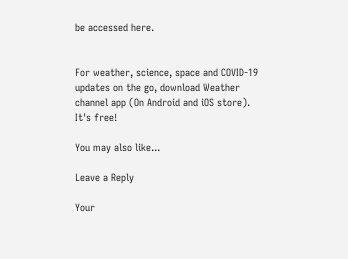be accessed here.


For weather, science, space and COVID-19 updates on the go, download Weather channel app (On Android and iOS store). It's free!

You may also like...

Leave a Reply

Your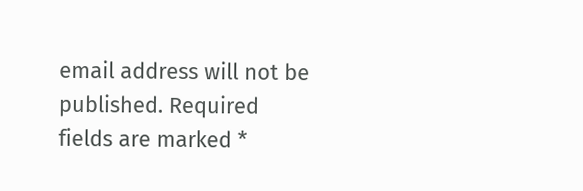email address will not be published. Required fields are marked *